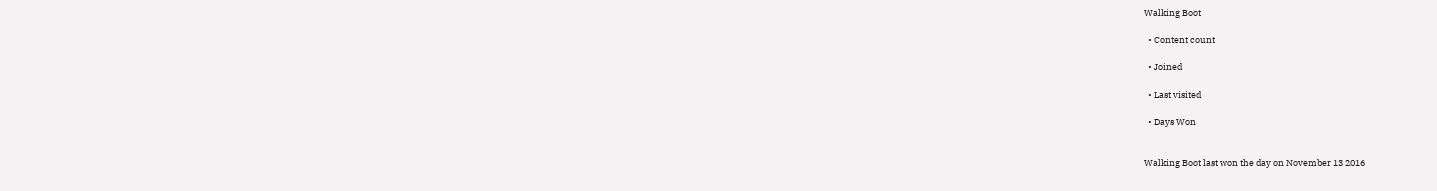Walking Boot

  • Content count

  • Joined

  • Last visited

  • Days Won


Walking Boot last won the day on November 13 2016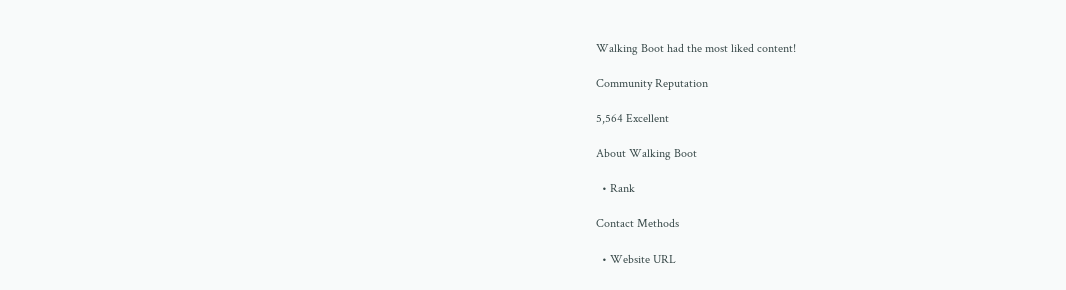Walking Boot had the most liked content!

Community Reputation

5,564 Excellent

About Walking Boot

  • Rank

Contact Methods

  • Website URL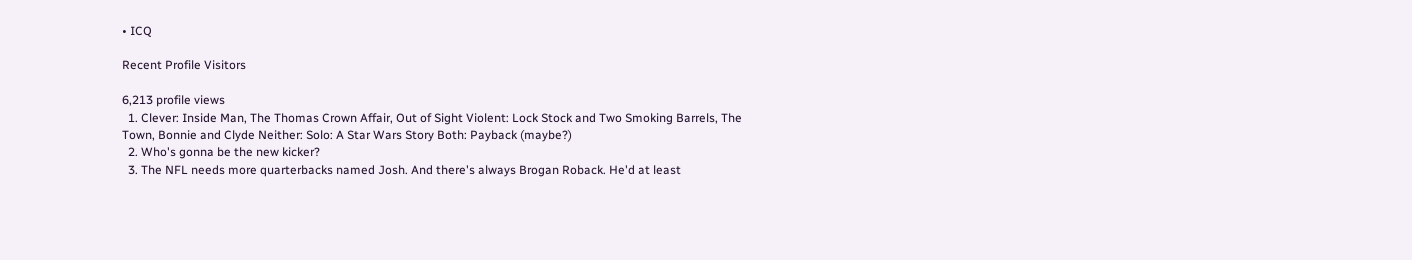• ICQ

Recent Profile Visitors

6,213 profile views
  1. Clever: Inside Man, The Thomas Crown Affair, Out of Sight Violent: Lock Stock and Two Smoking Barrels, The Town, Bonnie and Clyde Neither: Solo: A Star Wars Story Both: Payback (maybe?)
  2. Who's gonna be the new kicker?
  3. The NFL needs more quarterbacks named Josh. And there's always Brogan Roback. He'd at least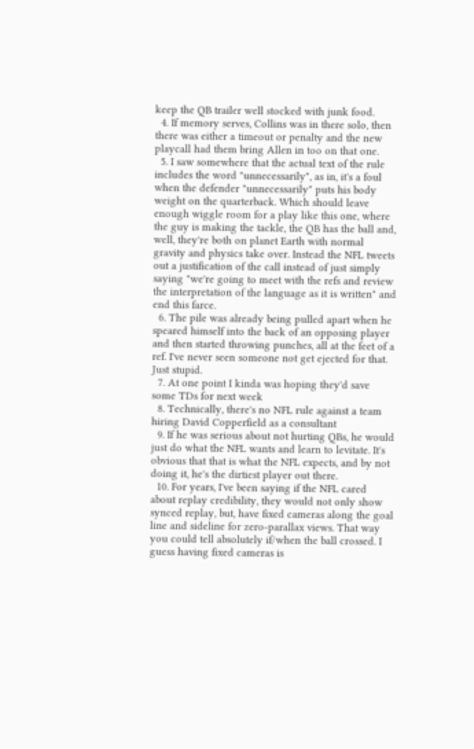keep the QB trailer well stocked with junk food.
  4. If memory serves, Collins was in there solo, then there was either a timeout or penalty and the new playcall had them bring Allen in too on that one.
  5. I saw somewhere that the actual text of the rule includes the word "unnecessarily", as in, it's a foul when the defender "unnecessarily" puts his body weight on the quarterback. Which should leave enough wiggle room for a play like this one, where the guy is making the tackle, the QB has the ball and, well, they're both on planet Earth with normal gravity and physics take over. Instead the NFL tweets out a justification of the call instead of just simply saying "we're going to meet with the refs and review the interpretation of the language as it is written" and end this farce.
  6. The pile was already being pulled apart when he speared himself into the back of an opposing player and then started throwing punches, all at the feet of a ref. I've never seen someone not get ejected for that. Just stupid.
  7. At one point I kinda was hoping they'd save some TDs for next week
  8. Technically, there's no NFL rule against a team hiring David Copperfield as a consultant
  9. If he was serious about not hurting QBs, he would just do what the NFL wants and learn to levitate. It's obvious that that is what the NFL expects, and by not doing it, he's the dirtiest player out there.
  10. For years, I've been saying if the NFL cared about replay credibility, they would not only show synced replay, but, have fixed cameras along the goal line and sideline for zero-parallax views. That way you could tell absolutely if/when the ball crossed. I guess having fixed cameras is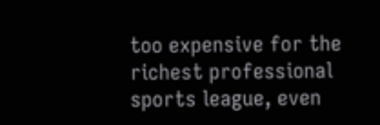too expensive for the richest professional sports league, even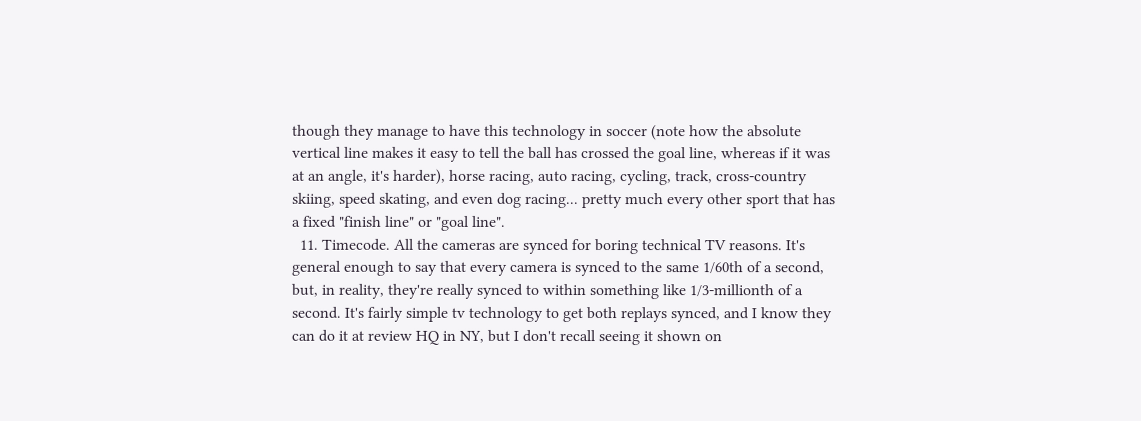though they manage to have this technology in soccer (note how the absolute vertical line makes it easy to tell the ball has crossed the goal line, whereas if it was at an angle, it's harder), horse racing, auto racing, cycling, track, cross-country skiing, speed skating, and even dog racing... pretty much every other sport that has a fixed "finish line" or "goal line".
  11. Timecode. All the cameras are synced for boring technical TV reasons. It's general enough to say that every camera is synced to the same 1/60th of a second, but, in reality, they're really synced to within something like 1/3-millionth of a second. It's fairly simple tv technology to get both replays synced, and I know they can do it at review HQ in NY, but I don't recall seeing it shown on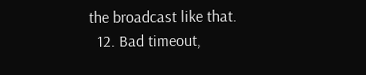the broadcast like that.
  12. Bad timeout,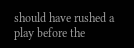should have rushed a play before the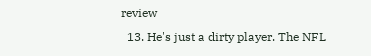review
  13. He's just a dirty player. The NFL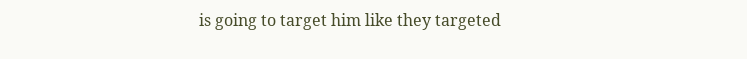is going to target him like they targeted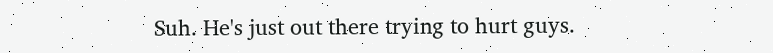Suh. He's just out there trying to hurt guys.